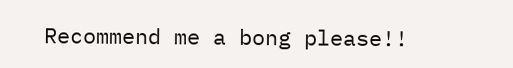Recommend me a bong please!!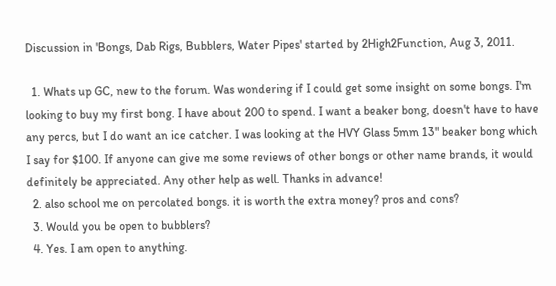Discussion in 'Bongs, Dab Rigs, Bubblers, Water Pipes' started by 2High2Function, Aug 3, 2011.

  1. Whats up GC, new to the forum. Was wondering if I could get some insight on some bongs. I'm looking to buy my first bong. I have about 200 to spend. I want a beaker bong, doesn't have to have any percs, but I do want an ice catcher. I was looking at the HVY Glass 5mm 13" beaker bong which I say for $100. If anyone can give me some reviews of other bongs or other name brands, it would definitely be appreciated. Any other help as well. Thanks in advance!
  2. also school me on percolated bongs. it is worth the extra money? pros and cons?
  3. Would you be open to bubblers?
  4. Yes. I am open to anything.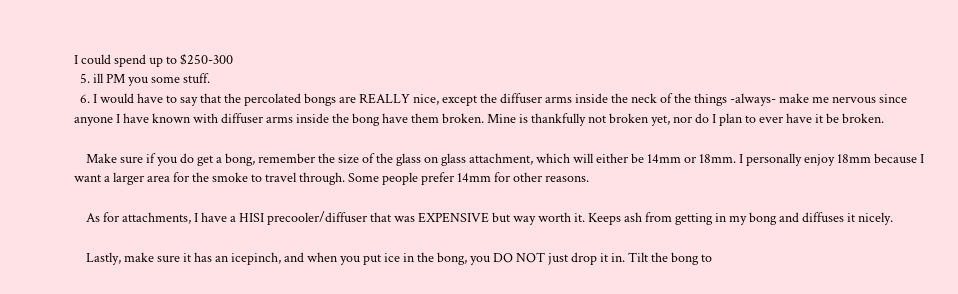I could spend up to $250-300
  5. ill PM you some stuff.
  6. I would have to say that the percolated bongs are REALLY nice, except the diffuser arms inside the neck of the things -always- make me nervous since anyone I have known with diffuser arms inside the bong have them broken. Mine is thankfully not broken yet, nor do I plan to ever have it be broken.

    Make sure if you do get a bong, remember the size of the glass on glass attachment, which will either be 14mm or 18mm. I personally enjoy 18mm because I want a larger area for the smoke to travel through. Some people prefer 14mm for other reasons.

    As for attachments, I have a HISI precooler/diffuser that was EXPENSIVE but way worth it. Keeps ash from getting in my bong and diffuses it nicely.

    Lastly, make sure it has an icepinch, and when you put ice in the bong, you DO NOT just drop it in. Tilt the bong to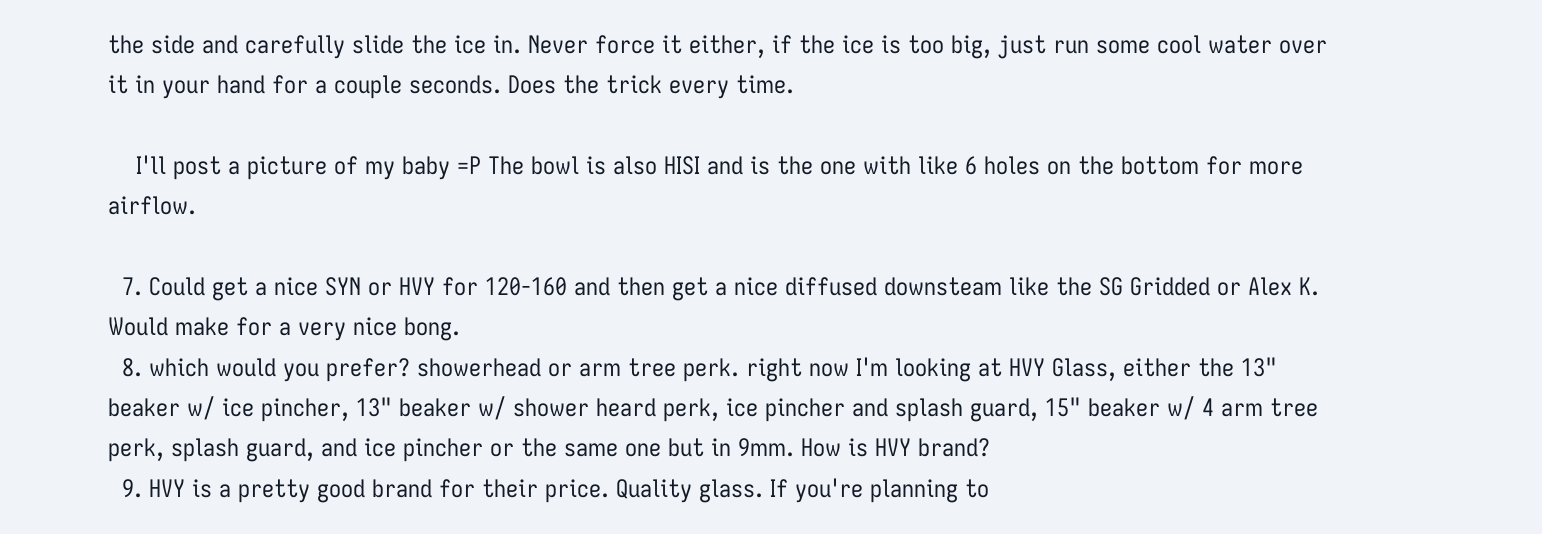the side and carefully slide the ice in. Never force it either, if the ice is too big, just run some cool water over it in your hand for a couple seconds. Does the trick every time.

    I'll post a picture of my baby =P The bowl is also HISI and is the one with like 6 holes on the bottom for more airflow.

  7. Could get a nice SYN or HVY for 120-160 and then get a nice diffused downsteam like the SG Gridded or Alex K. Would make for a very nice bong.
  8. which would you prefer? showerhead or arm tree perk. right now I'm looking at HVY Glass, either the 13" beaker w/ ice pincher, 13" beaker w/ shower heard perk, ice pincher and splash guard, 15" beaker w/ 4 arm tree perk, splash guard, and ice pincher or the same one but in 9mm. How is HVY brand?
  9. HVY is a pretty good brand for their price. Quality glass. If you're planning to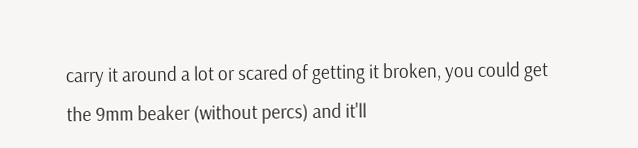carry it around a lot or scared of getting it broken, you could get the 9mm beaker (without percs) and it'll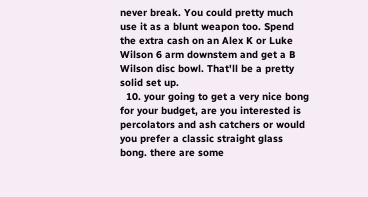never break. You could pretty much use it as a blunt weapon too. Spend the extra cash on an Alex K or Luke Wilson 6 arm downstem and get a B Wilson disc bowl. That'll be a pretty solid set up.
  10. your going to get a very nice bong for your budget, are you interested is percolators and ash catchers or would you prefer a classic straight glass bong. there are some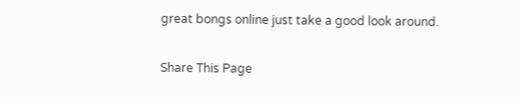great bongs online just take a good look around.

Share This Page